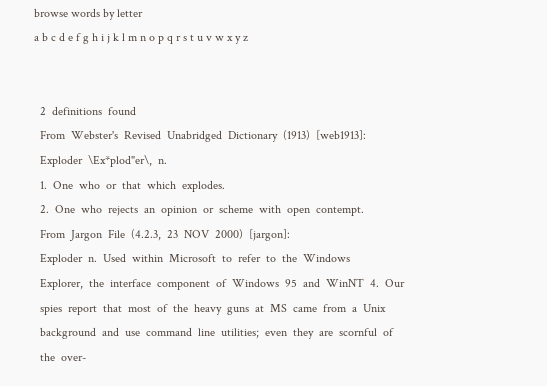browse words by letter
a b c d e f g h i j k l m n o p q r s t u v w x y z


  2  definitions  found
  From  Webster's  Revised  Unabridged  Dictionary  (1913)  [web1913]:
  Exploder  \Ex*plod"er\,  n.
  1.  One  who  or  that  which  explodes.
  2.  One  who  rejects  an  opinion  or  scheme  with  open  contempt.
  From  Jargon  File  (4.2.3,  23  NOV  2000)  [jargon]:
  Exploder  n.  Used  within  Microsoft  to  refer  to  the  Windows
  Explorer,  the  interface  component  of  Windows  95  and  WinNT  4.  Our
  spies  report  that  most  of  the  heavy  guns  at  MS  came  from  a  Unix
  background  and  use  command  line  utilities;  even  they  are  scornful  of
  the  over-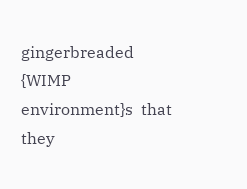gingerbreaded  {WIMP  environment}s  that  they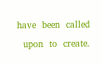have  been  called
  upon  to  create.